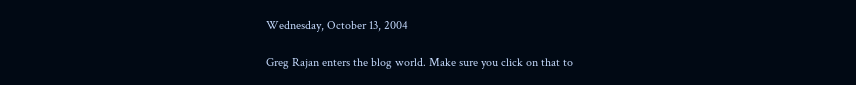Wednesday, October 13, 2004

Greg Rajan enters the blog world. Make sure you click on that to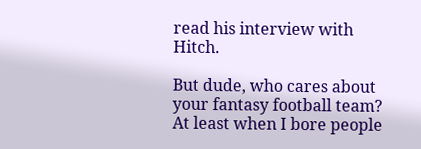read his interview with Hitch.

But dude, who cares about your fantasy football team? At least when I bore people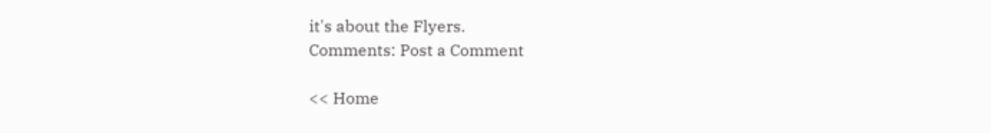it's about the Flyers.
Comments: Post a Comment

<< Home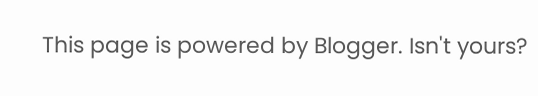This page is powered by Blogger. Isn't yours?